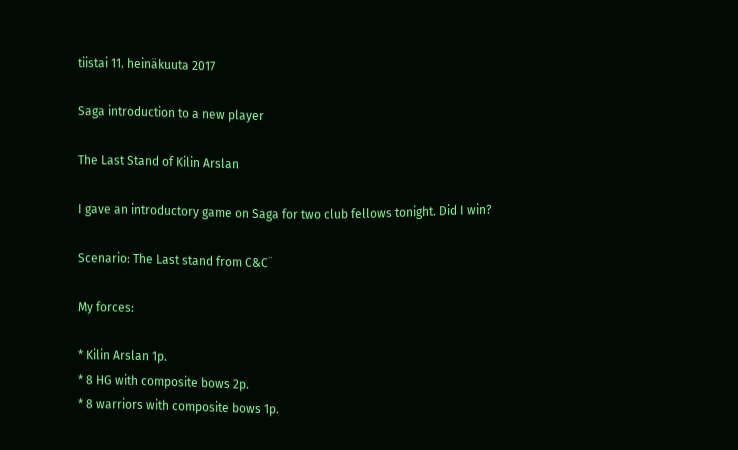tiistai 11. heinäkuuta 2017

Saga introduction to a new player

The Last Stand of Kilin Arslan

I gave an introductory game on Saga for two club fellows tonight. Did I win?

Scenario: The Last stand from C&C¨

My forces:

* Kilin Arslan 1p.
* 8 HG with composite bows 2p.
* 8 warriors with composite bows 1p.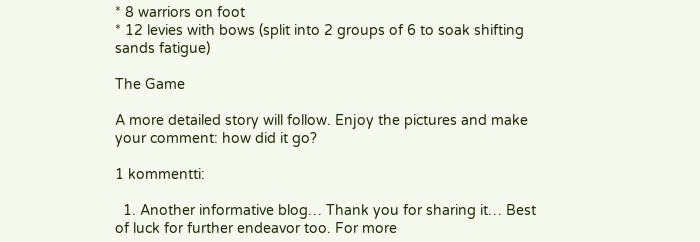* 8 warriors on foot
* 12 levies with bows (split into 2 groups of 6 to soak shifting sands fatigue)

The Game

A more detailed story will follow. Enjoy the pictures and make your comment: how did it go?

1 kommentti:

  1. Another informative blog… Thank you for sharing it… Best of luck for further endeavor too. For more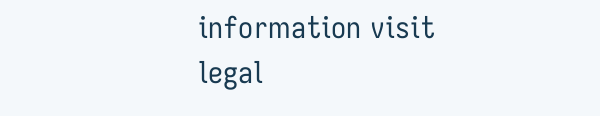information visit legal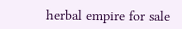herbal empire for sale